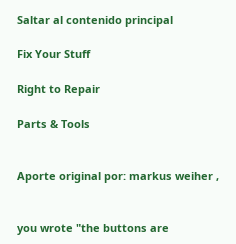Saltar al contenido principal

Fix Your Stuff

Right to Repair

Parts & Tools


Aporte original por: markus weiher ,


you wrote "the buttons are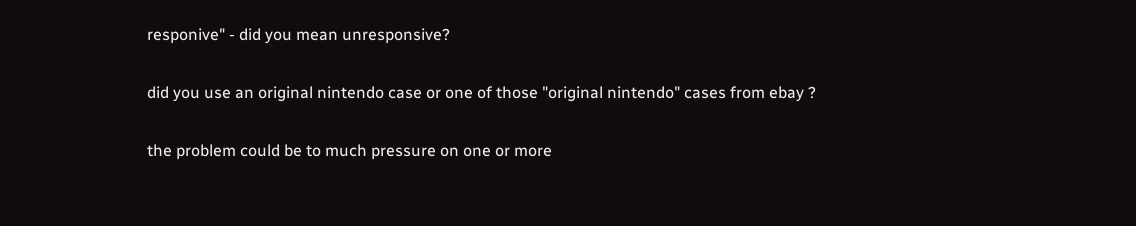responive" - did you mean unresponsive?

did you use an original nintendo case or one of those "original nintendo" cases from ebay ?

the problem could be to much pressure on one or more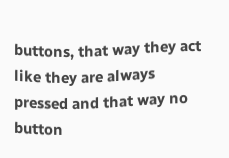buttons, that way they act like they are always pressed and that way no button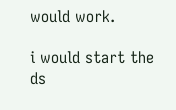would work.

i would start the ds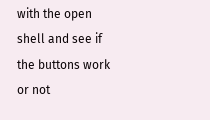with the open shell and see if the buttons work or not